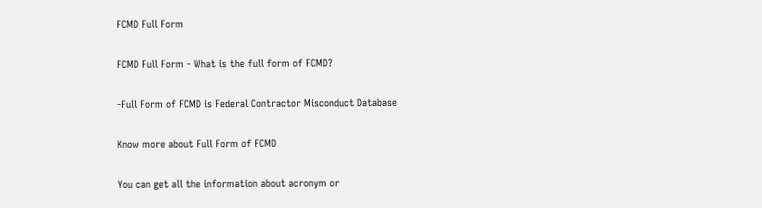FCMD Full Form

FCMD Full Form - What is the full form of FCMD?

-Full Form of FCMD is Federal Contractor Misconduct Database

Know more about Full Form of FCMD

You can get all the information about acronym or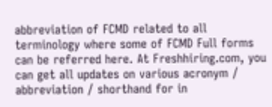abbreviation of FCMD related to all terminology where some of FCMD Full forms can be referred here. At Freshhiring.com, you can get all updates on various acronym / abbreviation / shorthand for in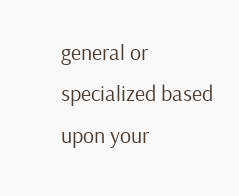general or specialized based upon your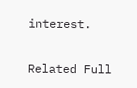interest.

Related Full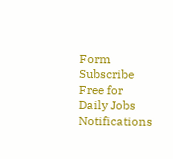Form
Subscribe Free for Daily Jobs Notifications